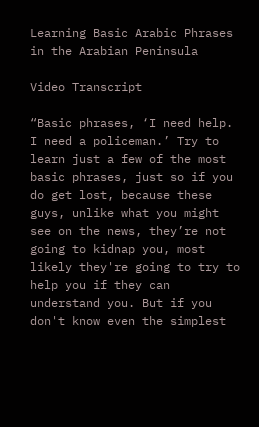Learning Basic Arabic Phrases in the Arabian Peninsula

Video Transcript

“Basic phrases, ‘I need help. I need a policeman.’ Try to learn just a few of the most basic phrases, just so if you do get lost, because these guys, unlike what you might see on the news, they’re not going to kidnap you, most likely they're going to try to help you if they can understand you. But if you don't know even the simplest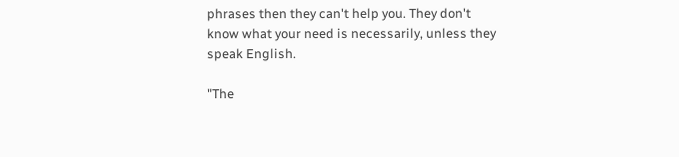phrases then they can't help you. They don't know what your need is necessarily, unless they speak English.

"The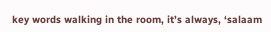key words walking in the room, it’s always, ‘salaam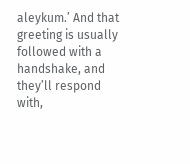aleykum.’ And that greeting is usually followed with a handshake, and they’ll respond with,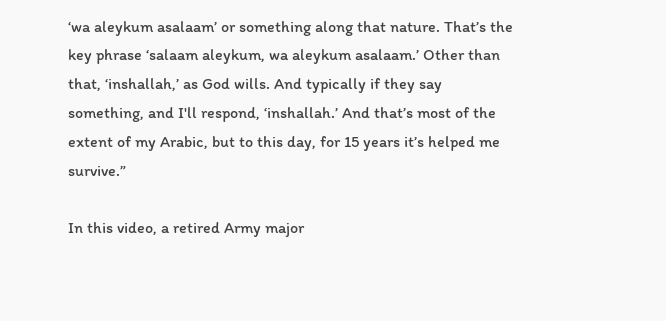‘wa aleykum asalaam’ or something along that nature. That’s the key phrase ‘salaam aleykum, wa aleykum asalaam.’ Other than that, ‘inshallah,’ as God wills. And typically if they say something, and I'll respond, ‘inshallah.’ And that’s most of the extent of my Arabic, but to this day, for 15 years it’s helped me survive.”

In this video, a retired Army major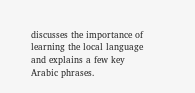discusses the importance of learning the local language and explains a few key Arabic phrases.